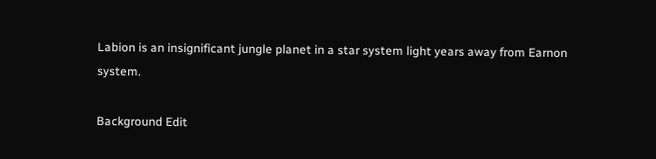Labion is an insignificant jungle planet in a star system light years away from Earnon system.

Background Edit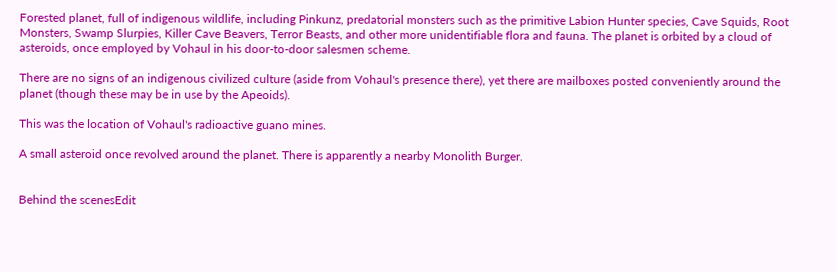Forested planet, full of indigenous wildlife, including Pinkunz, predatorial monsters such as the primitive Labion Hunter species, Cave Squids, Root Monsters, Swamp Slurpies, Killer Cave Beavers, Terror Beasts, and other more unidentifiable flora and fauna. The planet is orbited by a cloud of asteroids, once employed by Vohaul in his door-to-door salesmen scheme.

There are no signs of an indigenous civilized culture (aside from Vohaul's presence there), yet there are mailboxes posted conveniently around the planet (though these may be in use by the Apeoids).

This was the location of Vohaul's radioactive guano mines.

A small asteroid once revolved around the planet. There is apparently a nearby Monolith Burger.


Behind the scenesEdit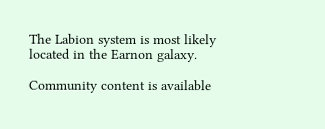The Labion system is most likely located in the Earnon galaxy.

Community content is available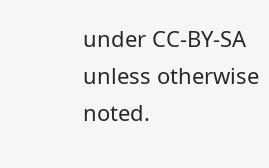under CC-BY-SA unless otherwise noted.